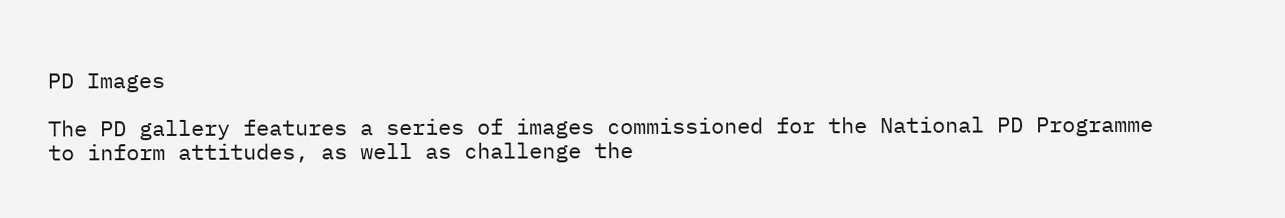PD Images

The PD gallery features a series of images commissioned for the National PD Programme to inform attitudes, as well as challenge the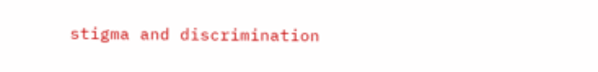stigma and discrimination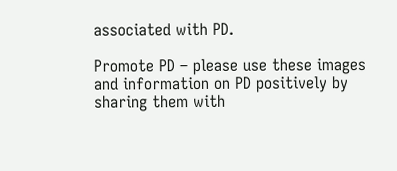associated with PD.

Promote PD – please use these images and information on PD positively by sharing them with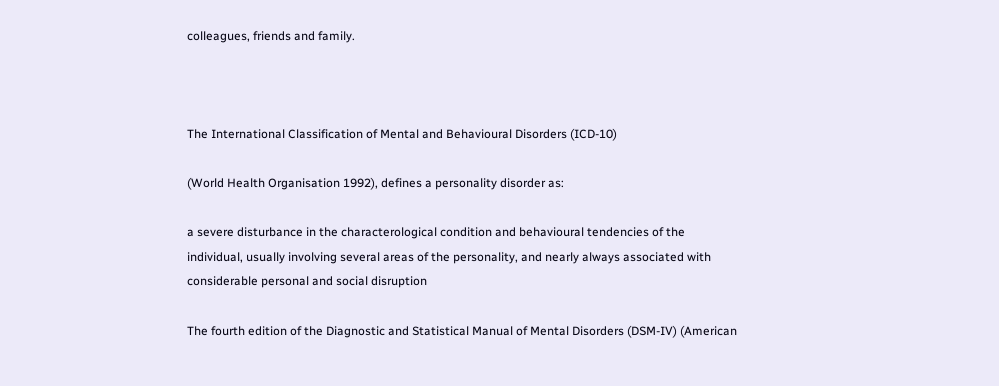colleagues, friends and family.



The International Classification of Mental and Behavioural Disorders (ICD-10)

(World Health Organisation 1992), defines a personality disorder as:

a severe disturbance in the characterological condition and behavioural tendencies of the individual, usually involving several areas of the personality, and nearly always associated with considerable personal and social disruption

The fourth edition of the Diagnostic and Statistical Manual of Mental Disorders (DSM-IV) (American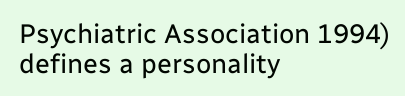Psychiatric Association 1994) defines a personality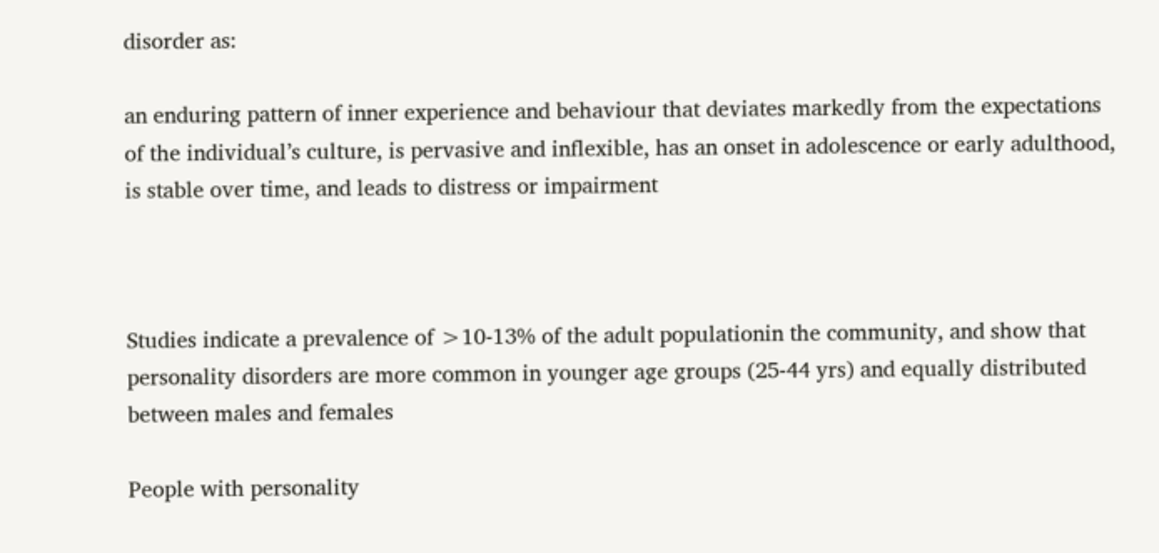disorder as:

an enduring pattern of inner experience and behaviour that deviates markedly from the expectations of the individual’s culture, is pervasive and inflexible, has an onset in adolescence or early adulthood, is stable over time, and leads to distress or impairment



Studies indicate a prevalence of >10-13% of the adult populationin the community, and show that personality disorders are more common in younger age groups (25-44 yrs) and equally distributed between males and females

People with personality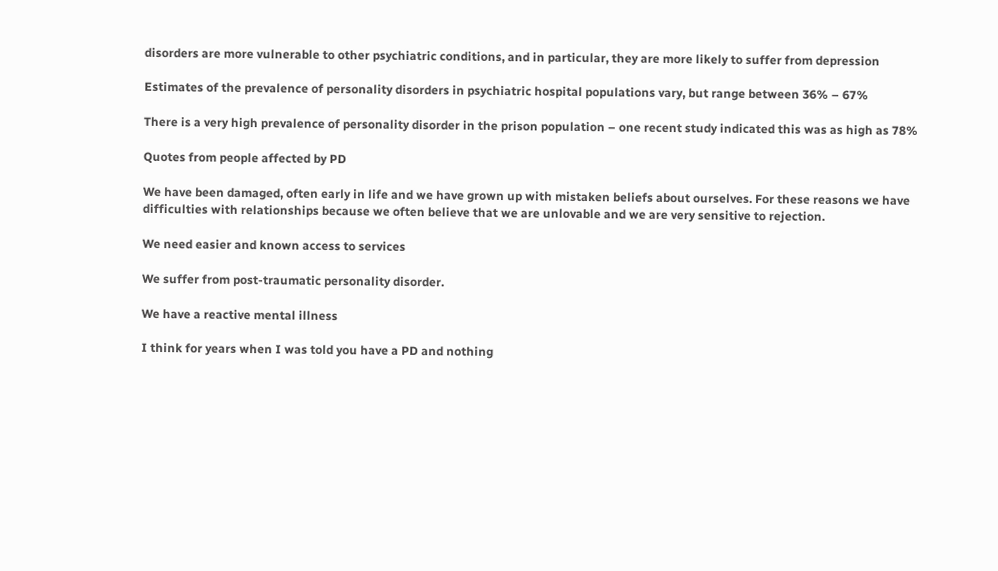disorders are more vulnerable to other psychiatric conditions, and in particular, they are more likely to suffer from depression

Estimates of the prevalence of personality disorders in psychiatric hospital populations vary, but range between 36% – 67%

There is a very high prevalence of personality disorder in the prison population – one recent study indicated this was as high as 78%

Quotes from people affected by PD

We have been damaged, often early in life and we have grown up with mistaken beliefs about ourselves. For these reasons we have difficulties with relationships because we often believe that we are unlovable and we are very sensitive to rejection.

We need easier and known access to services

We suffer from post-traumatic personality disorder.

We have a reactive mental illness

I think for years when I was told you have a PD and nothing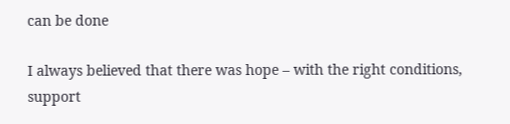can be done

I always believed that there was hope – with the right conditions, support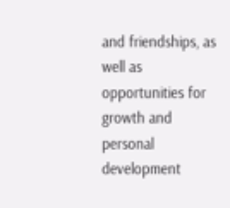and friendships, as well as opportunities for growth and personal development